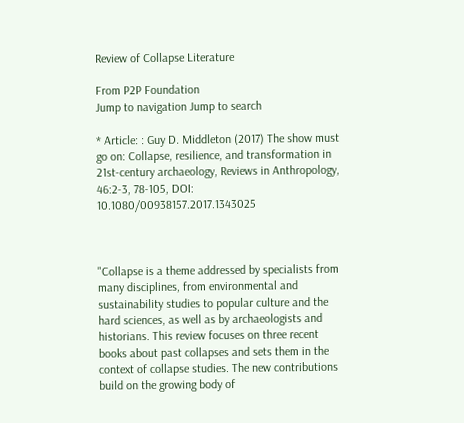Review of Collapse Literature

From P2P Foundation
Jump to navigation Jump to search

* Article: : Guy D. Middleton (2017) The show must go on: Collapse, resilience, and transformation in 21st-century archaeology, Reviews in Anthropology, 46:2-3, 78-105, DOI: 10.1080/00938157.2017.1343025



"Collapse is a theme addressed by specialists from many disciplines, from environmental and sustainability studies to popular culture and the hard sciences, as well as by archaeologists and historians. This review focuses on three recent books about past collapses and sets them in the context of collapse studies. The new contributions build on the growing body of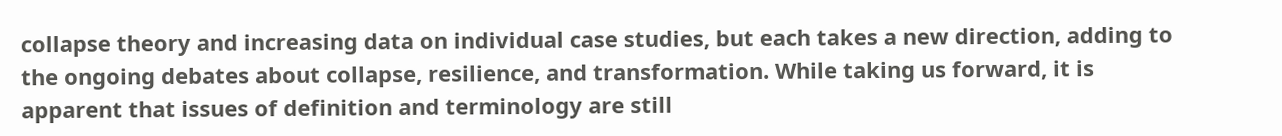collapse theory and increasing data on individual case studies, but each takes a new direction, adding to the ongoing debates about collapse, resilience, and transformation. While taking us forward, it is apparent that issues of definition and terminology are still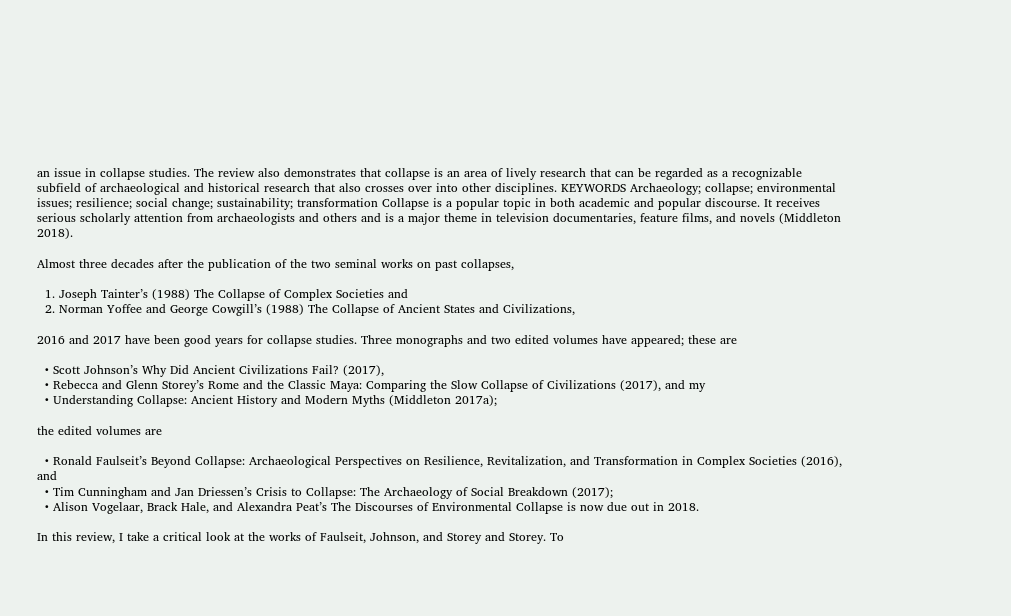an issue in collapse studies. The review also demonstrates that collapse is an area of lively research that can be regarded as a recognizable subfield of archaeological and historical research that also crosses over into other disciplines. KEYWORDS Archaeology; collapse; environmental issues; resilience; social change; sustainability; transformation Collapse is a popular topic in both academic and popular discourse. It receives serious scholarly attention from archaeologists and others and is a major theme in television documentaries, feature films, and novels (Middleton 2018).

Almost three decades after the publication of the two seminal works on past collapses,

  1. Joseph Tainter’s (1988) The Collapse of Complex Societies and
  2. Norman Yoffee and George Cowgill’s (1988) The Collapse of Ancient States and Civilizations,

2016 and 2017 have been good years for collapse studies. Three monographs and two edited volumes have appeared; these are

  • Scott Johnson’s Why Did Ancient Civilizations Fail? (2017),
  • Rebecca and Glenn Storey’s Rome and the Classic Maya: Comparing the Slow Collapse of Civilizations (2017), and my
  • Understanding Collapse: Ancient History and Modern Myths (Middleton 2017a);

the edited volumes are

  • Ronald Faulseit’s Beyond Collapse: Archaeological Perspectives on Resilience, Revitalization, and Transformation in Complex Societies (2016), and
  • Tim Cunningham and Jan Driessen’s Crisis to Collapse: The Archaeology of Social Breakdown (2017);
  • Alison Vogelaar, Brack Hale, and Alexandra Peat’s The Discourses of Environmental Collapse is now due out in 2018.

In this review, I take a critical look at the works of Faulseit, Johnson, and Storey and Storey. To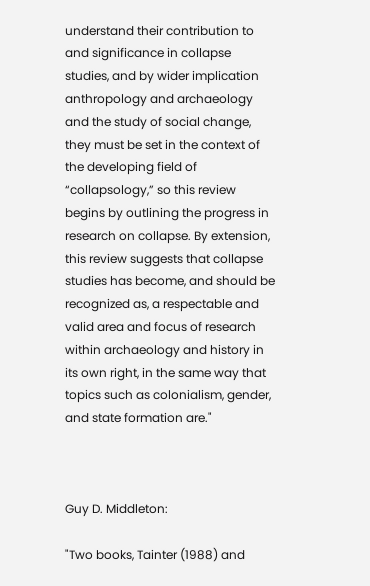understand their contribution to and significance in collapse studies, and by wider implication anthropology and archaeology and the study of social change, they must be set in the context of the developing field of “collapsology,” so this review begins by outlining the progress in research on collapse. By extension, this review suggests that collapse studies has become, and should be recognized as, a respectable and valid area and focus of research within archaeology and history in its own right, in the same way that topics such as colonialism, gender, and state formation are."



Guy D. Middleton:

"Two books, Tainter (1988) and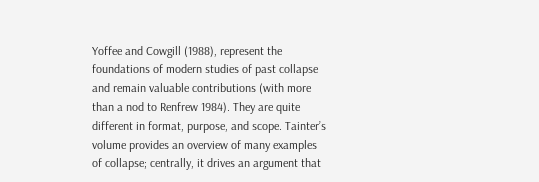Yoffee and Cowgill (1988), represent the foundations of modern studies of past collapse and remain valuable contributions (with more than a nod to Renfrew 1984). They are quite different in format, purpose, and scope. Tainter’s volume provides an overview of many examples of collapse; centrally, it drives an argument that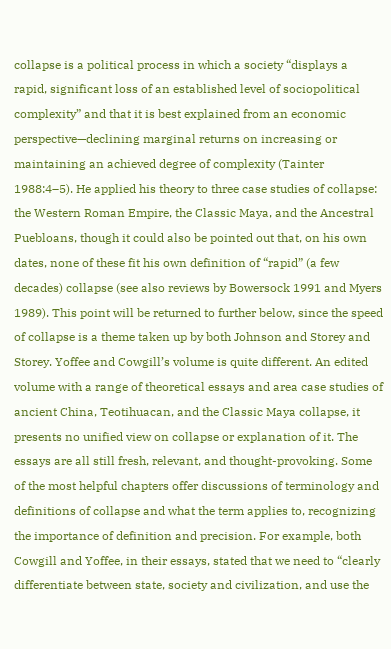collapse is a political process in which a society “displays a rapid, significant loss of an established level of sociopolitical complexity” and that it is best explained from an economic perspective—declining marginal returns on increasing or maintaining an achieved degree of complexity (Tainter 1988:4–5). He applied his theory to three case studies of collapse: the Western Roman Empire, the Classic Maya, and the Ancestral Puebloans, though it could also be pointed out that, on his own dates, none of these fit his own definition of “rapid” (a few decades) collapse (see also reviews by Bowersock 1991 and Myers 1989). This point will be returned to further below, since the speed of collapse is a theme taken up by both Johnson and Storey and Storey. Yoffee and Cowgill’s volume is quite different. An edited volume with a range of theoretical essays and area case studies of ancient China, Teotihuacan, and the Classic Maya collapse, it presents no unified view on collapse or explanation of it. The essays are all still fresh, relevant, and thought-provoking. Some of the most helpful chapters offer discussions of terminology and definitions of collapse and what the term applies to, recognizing the importance of definition and precision. For example, both Cowgill and Yoffee, in their essays, stated that we need to “clearly differentiate between state, society and civilization, and use the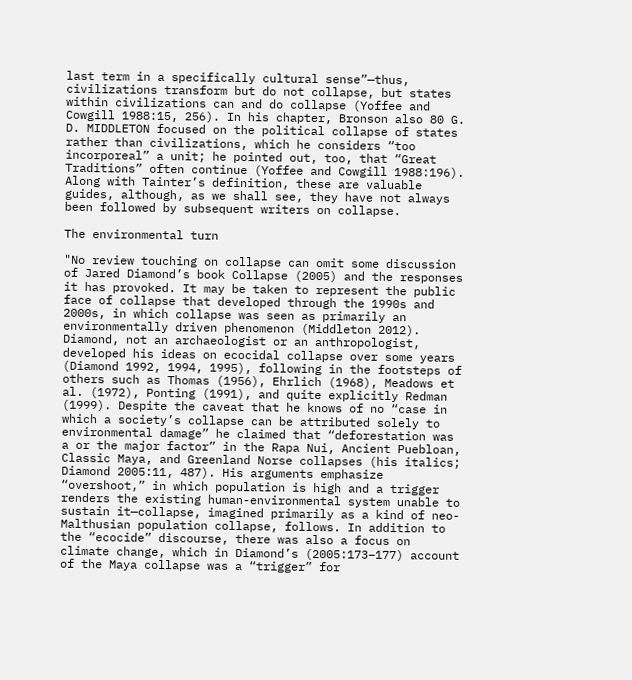last term in a specifically cultural sense”—thus, civilizations transform but do not collapse, but states within civilizations can and do collapse (Yoffee and Cowgill 1988:15, 256). In his chapter, Bronson also 80 G. D. MIDDLETON focused on the political collapse of states rather than civilizations, which he considers “too incorporeal” a unit; he pointed out, too, that “Great Traditions” often continue (Yoffee and Cowgill 1988:196). Along with Tainter’s definition, these are valuable guides, although, as we shall see, they have not always been followed by subsequent writers on collapse.

The environmental turn

"No review touching on collapse can omit some discussion of Jared Diamond’s book Collapse (2005) and the responses it has provoked. It may be taken to represent the public face of collapse that developed through the 1990s and 2000s, in which collapse was seen as primarily an environmentally driven phenomenon (Middleton 2012). Diamond, not an archaeologist or an anthropologist, developed his ideas on ecocidal collapse over some years (Diamond 1992, 1994, 1995), following in the footsteps of others such as Thomas (1956), Ehrlich (1968), Meadows et al. (1972), Ponting (1991), and quite explicitly Redman (1999). Despite the caveat that he knows of no “case in which a society’s collapse can be attributed solely to environmental damage” he claimed that “deforestation was a or the major factor” in the Rapa Nui, Ancient Puebloan, Classic Maya, and Greenland Norse collapses (his italics; Diamond 2005:11, 487). His arguments emphasize “overshoot,” in which population is high and a trigger renders the existing human-environmental system unable to sustain it—collapse, imagined primarily as a kind of neo-Malthusian population collapse, follows. In addition to the “ecocide” discourse, there was also a focus on climate change, which in Diamond’s (2005:173–177) account of the Maya collapse was a “trigger” for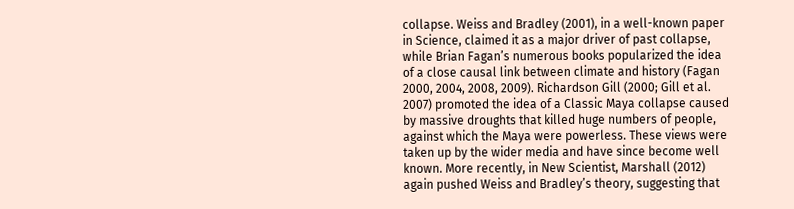collapse. Weiss and Bradley (2001), in a well-known paper in Science, claimed it as a major driver of past collapse, while Brian Fagan’s numerous books popularized the idea of a close causal link between climate and history (Fagan 2000, 2004, 2008, 2009). Richardson Gill (2000; Gill et al. 2007) promoted the idea of a Classic Maya collapse caused by massive droughts that killed huge numbers of people, against which the Maya were powerless. These views were taken up by the wider media and have since become well known. More recently, in New Scientist, Marshall (2012) again pushed Weiss and Bradley’s theory, suggesting that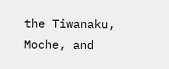the Tiwanaku, Moche, and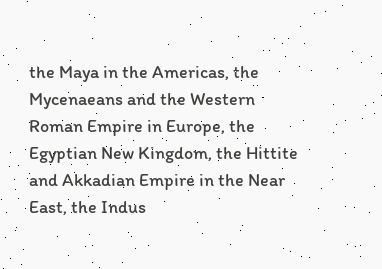the Maya in the Americas, the Mycenaeans and the Western Roman Empire in Europe, the Egyptian New Kingdom, the Hittite and Akkadian Empire in the Near East, the Indus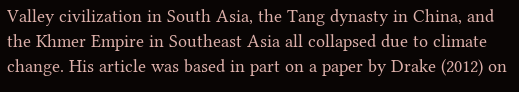Valley civilization in South Asia, the Tang dynasty in China, and the Khmer Empire in Southeast Asia all collapsed due to climate change. His article was based in part on a paper by Drake (2012) on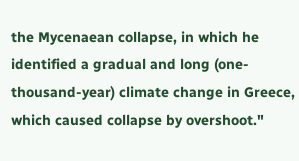the Mycenaean collapse, in which he identified a gradual and long (one-thousand-year) climate change in Greece, which caused collapse by overshoot."